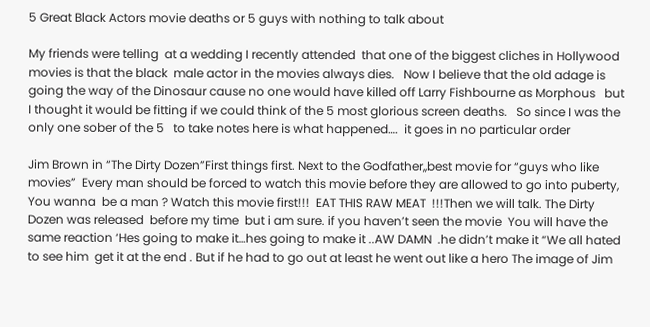5 Great Black Actors movie deaths or 5 guys with nothing to talk about

My friends were telling  at a wedding I recently attended  that one of the biggest cliches in Hollywood movies is that the black  male actor in the movies always dies.   Now I believe that the old adage is going the way of the Dinosaur cause no one would have killed off Larry Fishbourne as Morphous   but I thought it would be fitting if we could think of the 5 most glorious screen deaths.   So since I was the only one sober of the 5   to take notes here is what happened….  it goes in no particular order

Jim Brown in “The Dirty Dozen”First things first. Next to the Godfather,,best movie for “guys who like movies”  Every man should be forced to watch this movie before they are allowed to go into puberty, You wanna  be a man ? Watch this movie first!!!  EAT THIS RAW MEAT  !!!Then we will talk. The Dirty Dozen was released  before my time  but i am sure. if you haven’t seen the movie  You will have the same reaction ‘Hes going to make it…hes going to make it ..AW DAMN  .he didn’t make it “We all hated to see him  get it at the end . But if he had to go out at least he went out like a hero The image of Jim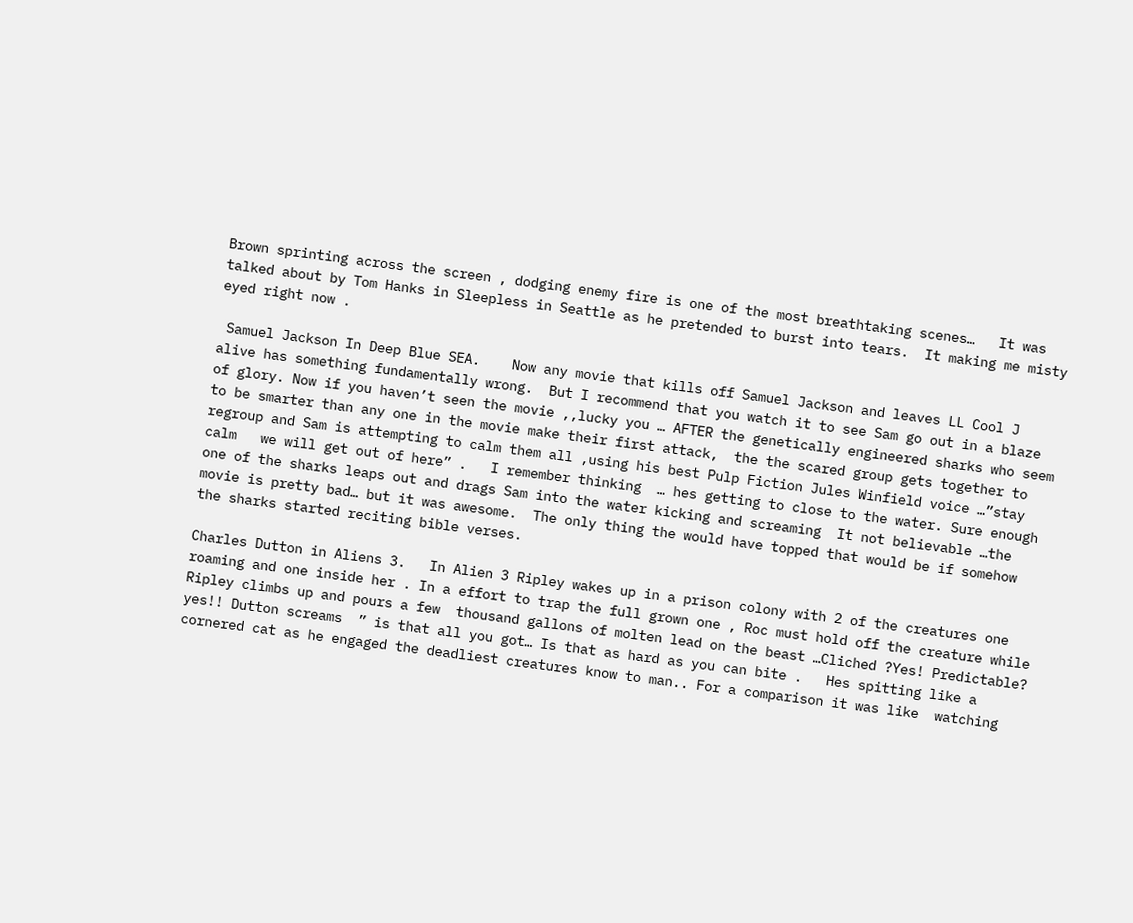Brown sprinting across the screen , dodging enemy fire is one of the most breathtaking scenes…   It was talked about by Tom Hanks in Sleepless in Seattle as he pretended to burst into tears.  It making me misty eyed right now .

 Samuel Jackson In Deep Blue SEA.    Now any movie that kills off Samuel Jackson and leaves LL Cool J alive has something fundamentally wrong.  But I recommend that you watch it to see Sam go out in a blaze of glory. Now if you haven’t seen the movie ,,lucky you … AFTER the genetically engineered sharks who seem to be smarter than any one in the movie make their first attack,  the the scared group gets together to regroup and Sam is attempting to calm them all ,using his best Pulp Fiction Jules Winfield voice …”stay calm   we will get out of here” .   I remember thinking  … hes getting to close to the water. Sure enough one of the sharks leaps out and drags Sam into the water kicking and screaming  It not believable …the movie is pretty bad… but it was awesome.  The only thing the would have topped that would be if somehow the sharks started reciting bible verses.

Charles Dutton in Aliens 3.   In Alien 3 Ripley wakes up in a prison colony with 2 of the creatures one roaming and one inside her . In a effort to trap the full grown one , Roc must hold off the creature while Ripley climbs up and pours a few  thousand gallons of molten lead on the beast …Cliched ?Yes! Predictable? yes!! Dutton screams  ” is that all you got… Is that as hard as you can bite .   Hes spitting like a cornered cat as he engaged the deadliest creatures know to man.. For a comparison it was like  watching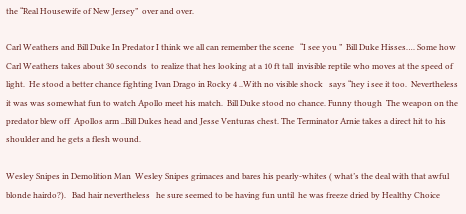the “Real Housewife of New Jersey”  over and over.

Carl Weathers and Bill Duke In Predator I think we all can remember the scene   “I see you ”  Bill Duke Hisses…. Some how Carl Weathers takes about 30 seconds  to realize that hes looking at a 10 ft tall  invisible reptile who moves at the speed of light.  He stood a better chance fighting Ivan Drago in Rocky 4 ..With no visible shock   says “hey i see it too.  Nevertheless it was was somewhat fun to watch Apollo meet his match.  Bill Duke stood no chance. Funny though  The weapon on the predator blew off  Apollos arm ..Bill Dukes head and Jesse Venturas chest. The Terminator Arnie takes a direct hit to his shoulder and he gets a flesh wound.

Wesley Snipes in Demolition Man  Wesley Snipes grimaces and bares his pearly-whites ( what’s the deal with that awful blonde hairdo?).   Bad hair nevertheless   he sure seemed to be having fun until  he was freeze dried by Healthy Choice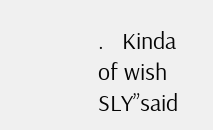.   Kinda of wish  SLY”said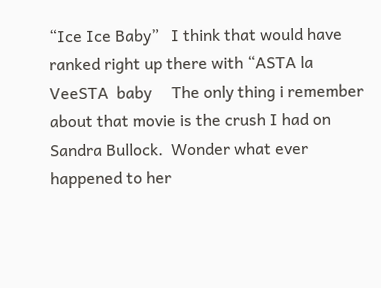“Ice Ice Baby”   I think that would have ranked right up there with “ASTA la VeeSTA  baby     The only thing i remember about that movie is the crush I had on Sandra Bullock.  Wonder what ever happened to her